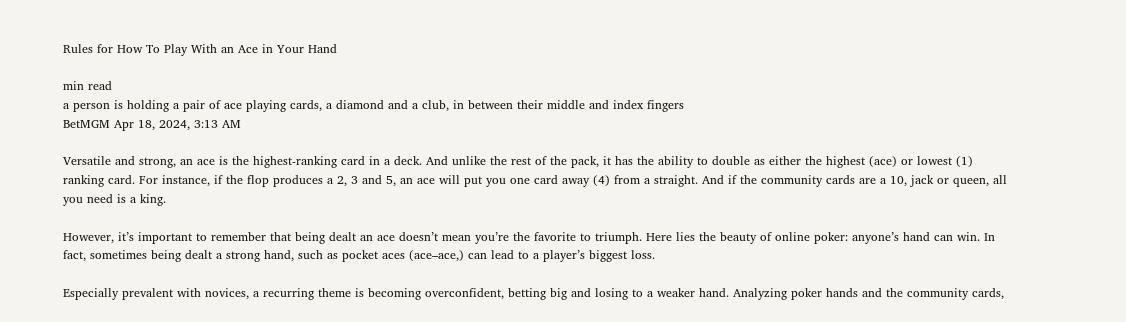Rules for How To Play With an Ace in Your Hand

min read
a person is holding a pair of ace playing cards, a diamond and a club, in between their middle and index fingers
BetMGM Apr 18, 2024, 3:13 AM

Versatile and strong, an ace is the highest-ranking card in a deck. And unlike the rest of the pack, it has the ability to double as either the highest (ace) or lowest (1) ranking card. For instance, if the flop produces a 2, 3 and 5, an ace will put you one card away (4) from a straight. And if the community cards are a 10, jack or queen, all you need is a king.

However, it’s important to remember that being dealt an ace doesn’t mean you’re the favorite to triumph. Here lies the beauty of online poker: anyone’s hand can win. In fact, sometimes being dealt a strong hand, such as pocket aces (ace–ace,) can lead to a player’s biggest loss.

Especially prevalent with novices, a recurring theme is becoming overconfident, betting big and losing to a weaker hand. Analyzing poker hands and the community cards,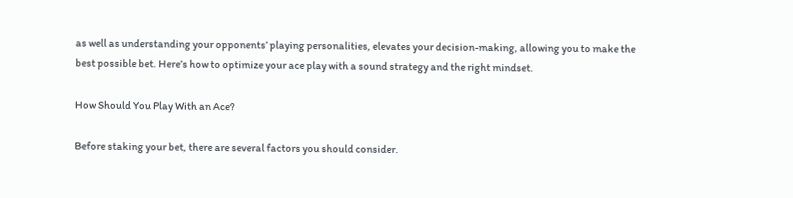as well as understanding your opponents’ playing personalities, elevates your decision-making, allowing you to make the best possible bet. Here’s how to optimize your ace play with a sound strategy and the right mindset.

How Should You Play With an Ace?

Before staking your bet, there are several factors you should consider.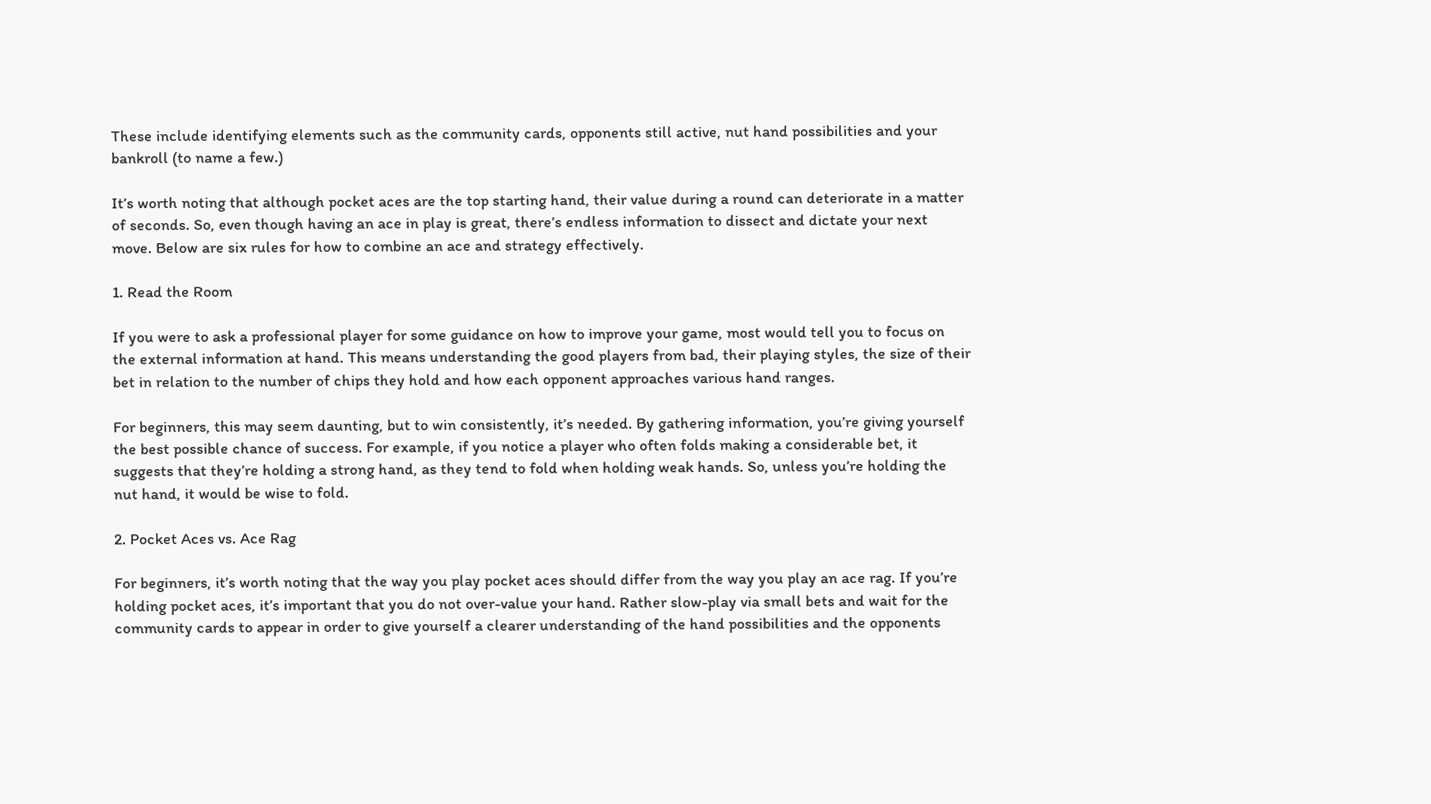These include identifying elements such as the community cards, opponents still active, nut hand possibilities and your bankroll (to name a few.)

It’s worth noting that although pocket aces are the top starting hand, their value during a round can deteriorate in a matter of seconds. So, even though having an ace in play is great, there’s endless information to dissect and dictate your next move. Below are six rules for how to combine an ace and strategy effectively.

1. Read the Room

If you were to ask a professional player for some guidance on how to improve your game, most would tell you to focus on the external information at hand. This means understanding the good players from bad, their playing styles, the size of their bet in relation to the number of chips they hold and how each opponent approaches various hand ranges.

For beginners, this may seem daunting, but to win consistently, it’s needed. By gathering information, you’re giving yourself the best possible chance of success. For example, if you notice a player who often folds making a considerable bet, it suggests that they’re holding a strong hand, as they tend to fold when holding weak hands. So, unless you’re holding the nut hand, it would be wise to fold.

2. Pocket Aces vs. Ace Rag

For beginners, it’s worth noting that the way you play pocket aces should differ from the way you play an ace rag. If you’re holding pocket aces, it’s important that you do not over-value your hand. Rather slow-play via small bets and wait for the community cards to appear in order to give yourself a clearer understanding of the hand possibilities and the opponents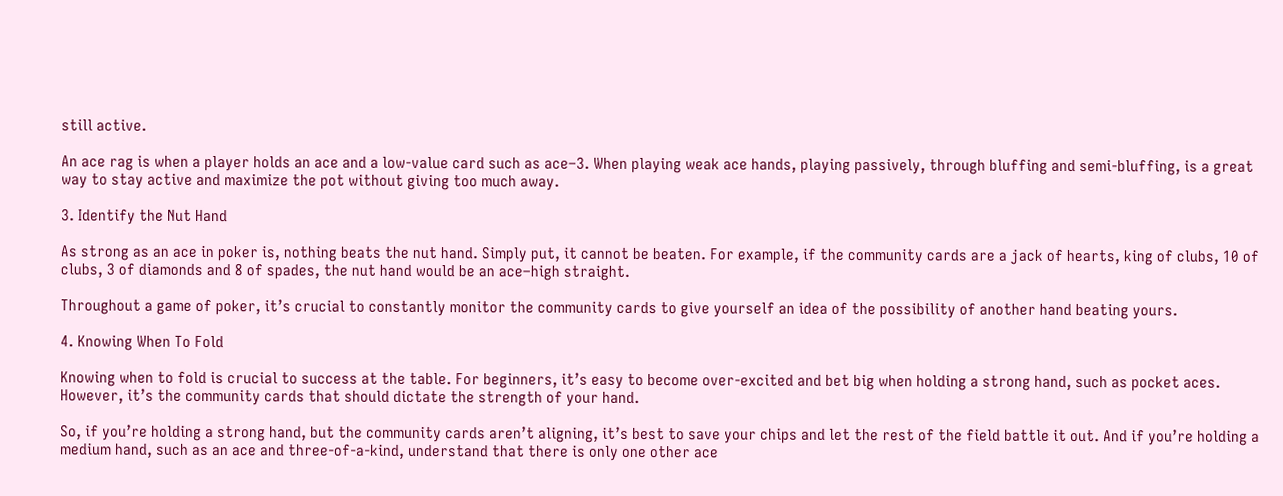still active.

An ace rag is when a player holds an ace and a low-value card such as ace–3. When playing weak ace hands, playing passively, through bluffing and semi-bluffing, is a great way to stay active and maximize the pot without giving too much away.

3. Identify the Nut Hand

As strong as an ace in poker is, nothing beats the nut hand. Simply put, it cannot be beaten. For example, if the community cards are a jack of hearts, king of clubs, 10 of clubs, 3 of diamonds and 8 of spades, the nut hand would be an ace–high straight.

Throughout a game of poker, it’s crucial to constantly monitor the community cards to give yourself an idea of the possibility of another hand beating yours.

4. Knowing When To Fold

Knowing when to fold is crucial to success at the table. For beginners, it’s easy to become over-excited and bet big when holding a strong hand, such as pocket aces. However, it’s the community cards that should dictate the strength of your hand.

So, if you’re holding a strong hand, but the community cards aren’t aligning, it’s best to save your chips and let the rest of the field battle it out. And if you’re holding a medium hand, such as an ace and three-of-a-kind, understand that there is only one other ace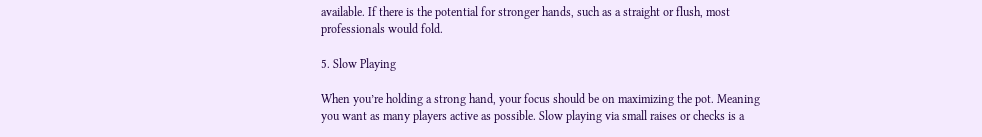available. If there is the potential for stronger hands, such as a straight or flush, most professionals would fold.

5. Slow Playing

When you’re holding a strong hand, your focus should be on maximizing the pot. Meaning you want as many players active as possible. Slow playing via small raises or checks is a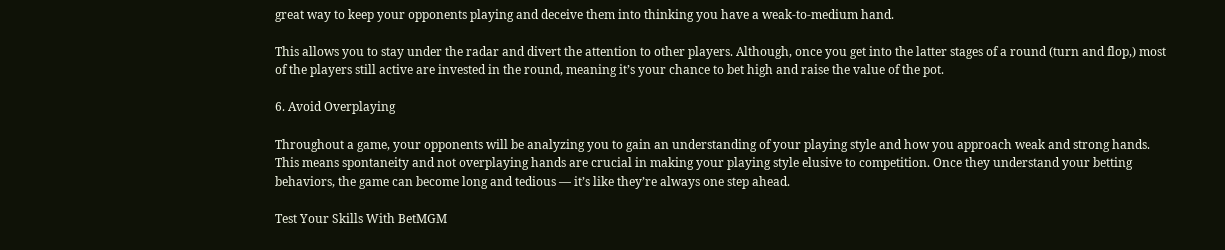great way to keep your opponents playing and deceive them into thinking you have a weak-to-medium hand.

This allows you to stay under the radar and divert the attention to other players. Although, once you get into the latter stages of a round (turn and flop,) most of the players still active are invested in the round, meaning it’s your chance to bet high and raise the value of the pot.

6. Avoid Overplaying

Throughout a game, your opponents will be analyzing you to gain an understanding of your playing style and how you approach weak and strong hands. This means spontaneity and not overplaying hands are crucial in making your playing style elusive to competition. Once they understand your betting behaviors, the game can become long and tedious — it’s like they’re always one step ahead.

Test Your Skills With BetMGM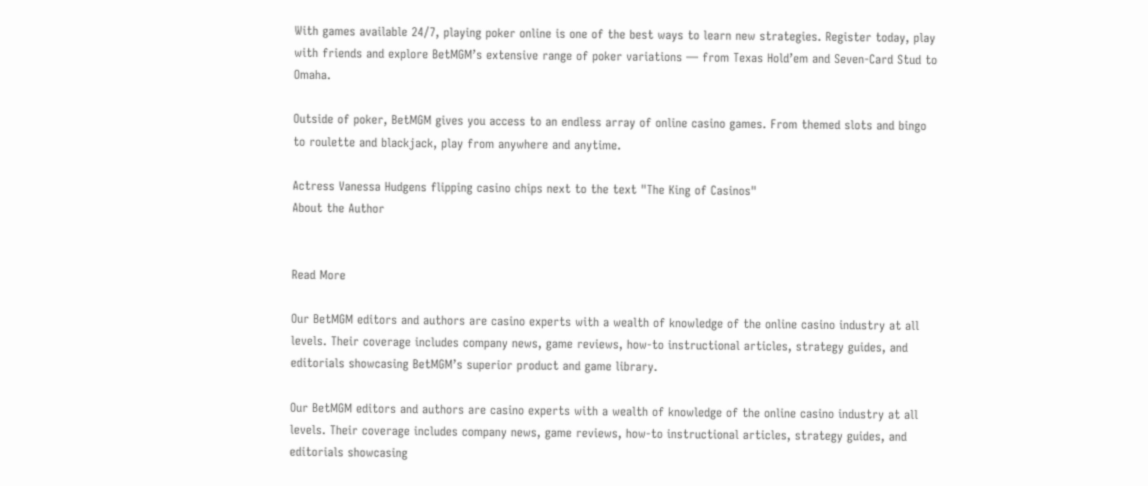With games available 24/7, playing poker online is one of the best ways to learn new strategies. Register today, play with friends and explore BetMGM’s extensive range of poker variations — from Texas Hold’em and Seven-Card Stud to Omaha.

Outside of poker, BetMGM gives you access to an endless array of online casino games. From themed slots and bingo to roulette and blackjack, play from anywhere and anytime.

Actress Vanessa Hudgens flipping casino chips next to the text "The King of Casinos"
About the Author


Read More

Our BetMGM editors and authors are casino experts with a wealth of knowledge of the online casino industry at all levels. Their coverage includes company news, game reviews, how-to instructional articles, strategy guides, and editorials showcasing BetMGM’s superior product and game library.

Our BetMGM editors and authors are casino experts with a wealth of knowledge of the online casino industry at all levels. Their coverage includes company news, game reviews, how-to instructional articles, strategy guides, and editorials showcasing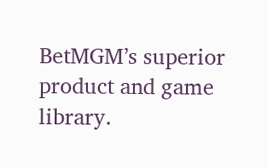BetMGM’s superior product and game library.